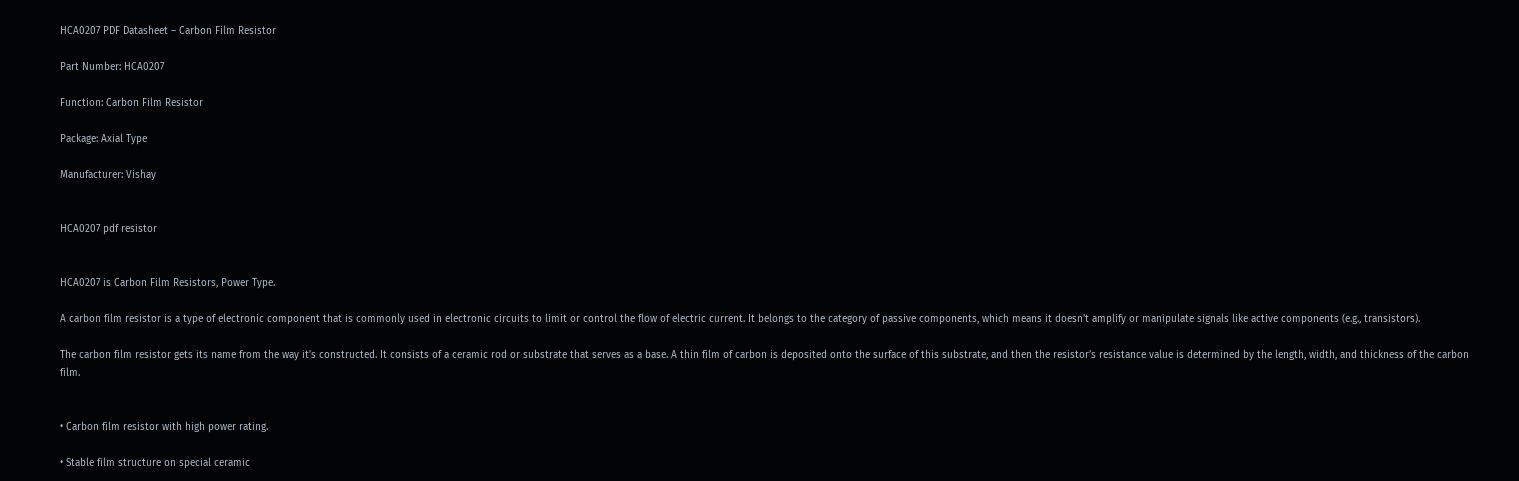HCA0207 PDF Datasheet – Carbon Film Resistor

Part Number: HCA0207

Function: Carbon Film Resistor

Package: Axial Type

Manufacturer: Vishay


HCA0207 pdf resistor


HCA0207 is Carbon Film Resistors, Power Type.

A carbon film resistor is a type of electronic component that is commonly used in electronic circuits to limit or control the flow of electric current. It belongs to the category of passive components, which means it doesn’t amplify or manipulate signals like active components (e.g., transistors).

The carbon film resistor gets its name from the way it’s constructed. It consists of a ceramic rod or substrate that serves as a base. A thin film of carbon is deposited onto the surface of this substrate, and then the resistor’s resistance value is determined by the length, width, and thickness of the carbon film.


• Carbon film resistor with high power rating.

• Stable film structure on special ceramic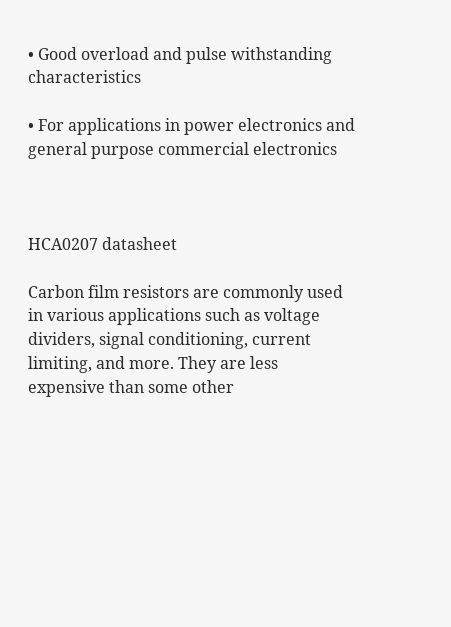• Good overload and pulse withstanding characteristics

• For applications in power electronics and general purpose commercial electronics



HCA0207 datasheet

Carbon film resistors are commonly used in various applications such as voltage dividers, signal conditioning, current limiting, and more. They are less expensive than some other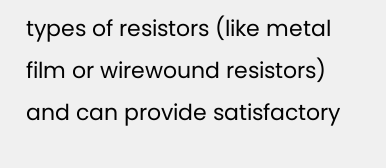types of resistors (like metal film or wirewound resistors) and can provide satisfactory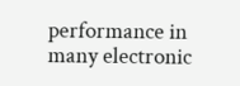performance in many electronic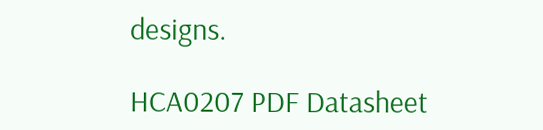designs.

HCA0207 PDF Datasheet